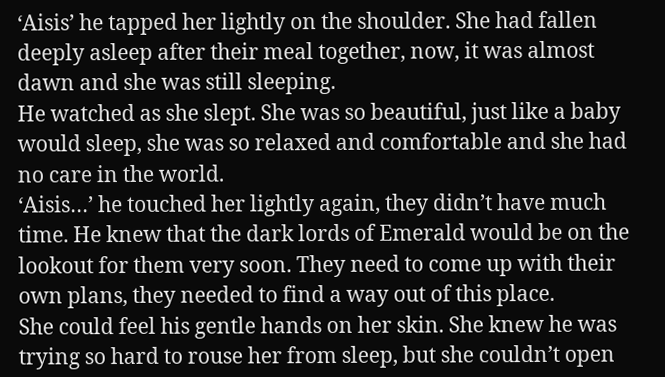‘Aisis’ he tapped her lightly on the shoulder. She had fallen deeply asleep after their meal together, now, it was almost dawn and she was still sleeping.
He watched as she slept. She was so beautiful, just like a baby would sleep, she was so relaxed and comfortable and she had no care in the world.
‘Aisis…’ he touched her lightly again, they didn’t have much time. He knew that the dark lords of Emerald would be on the lookout for them very soon. They need to come up with their own plans, they needed to find a way out of this place.
She could feel his gentle hands on her skin. She knew he was trying so hard to rouse her from sleep, but she couldn’t open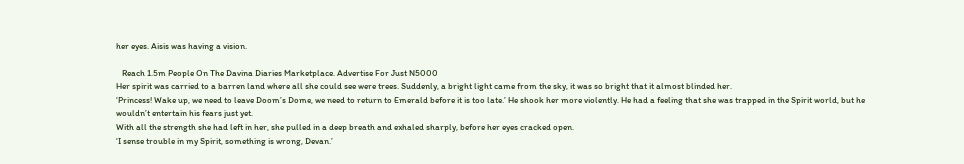her eyes. Aisis was having a vision.

   Reach 1.5m People On The Davina Diaries Marketplace. Advertise For Just N5000
Her spirit was carried to a barren land where all she could see were trees. Suddenly, a bright light came from the sky, it was so bright that it almost blinded her.
‘Princess! Wake up, we need to leave Doom’s Dome, we need to return to Emerald before it is too late.’ He shook her more violently. He had a feeling that she was trapped in the Spirit world, but he wouldn’t entertain his fears just yet.
With all the strength she had left in her, she pulled in a deep breath and exhaled sharply, before her eyes cracked open.
‘I sense trouble in my Spirit, something is wrong, Devan.’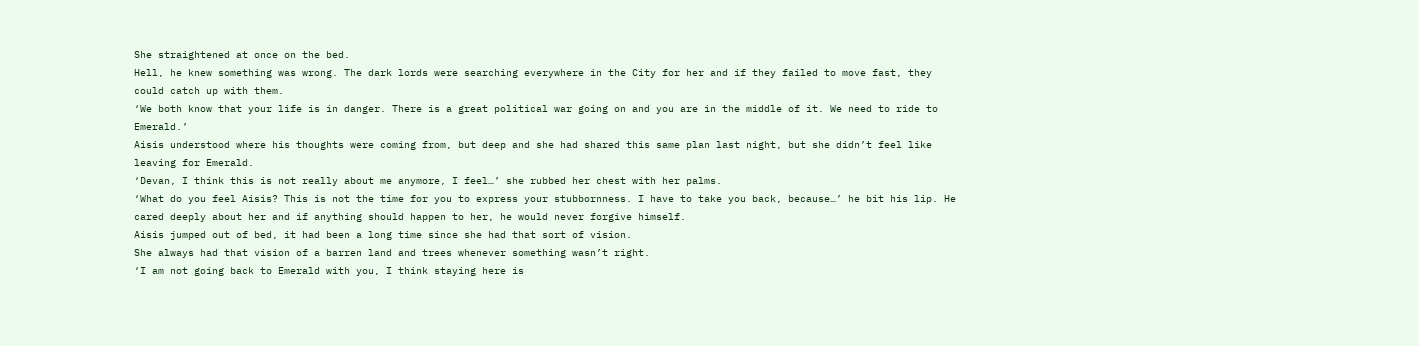She straightened at once on the bed.
Hell, he knew something was wrong. The dark lords were searching everywhere in the City for her and if they failed to move fast, they could catch up with them.
‘We both know that your life is in danger. There is a great political war going on and you are in the middle of it. We need to ride to Emerald.’
Aisis understood where his thoughts were coming from, but deep and she had shared this same plan last night, but she didn’t feel like leaving for Emerald.
‘Devan, I think this is not really about me anymore, I feel…’ she rubbed her chest with her palms.
‘What do you feel Aisis? This is not the time for you to express your stubbornness. I have to take you back, because…’ he bit his lip. He cared deeply about her and if anything should happen to her, he would never forgive himself.
Aisis jumped out of bed, it had been a long time since she had that sort of vision.
She always had that vision of a barren land and trees whenever something wasn’t right.
‘I am not going back to Emerald with you, I think staying here is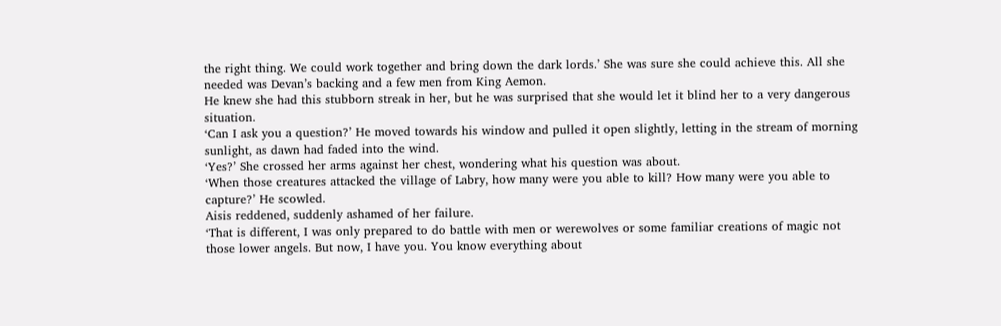the right thing. We could work together and bring down the dark lords.’ She was sure she could achieve this. All she needed was Devan’s backing and a few men from King Aemon.
He knew she had this stubborn streak in her, but he was surprised that she would let it blind her to a very dangerous situation.
‘Can I ask you a question?’ He moved towards his window and pulled it open slightly, letting in the stream of morning sunlight, as dawn had faded into the wind.
‘Yes?’ She crossed her arms against her chest, wondering what his question was about.
‘When those creatures attacked the village of Labry, how many were you able to kill? How many were you able to capture?’ He scowled.
Aisis reddened, suddenly ashamed of her failure.
‘That is different, I was only prepared to do battle with men or werewolves or some familiar creations of magic not those lower angels. But now, I have you. You know everything about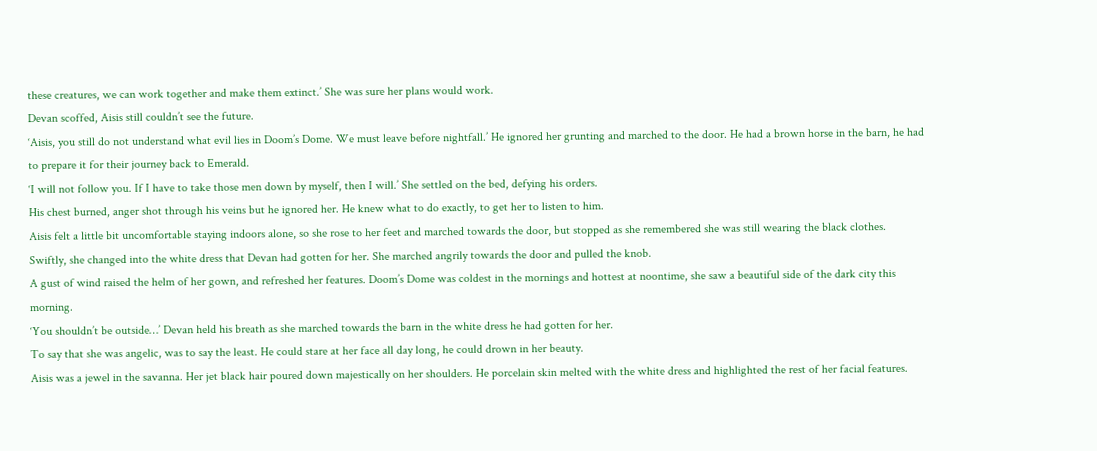these creatures, we can work together and make them extinct.’ She was sure her plans would work.
Devan scoffed, Aisis still couldn’t see the future.
‘Aisis, you still do not understand what evil lies in Doom’s Dome. We must leave before nightfall.’ He ignored her grunting and marched to the door. He had a brown horse in the barn, he had to prepare it for their journey back to Emerald.
‘I will not follow you. If I have to take those men down by myself, then I will.’ She settled on the bed, defying his orders.
His chest burned, anger shot through his veins but he ignored her. He knew what to do exactly, to get her to listen to him.
Aisis felt a little bit uncomfortable staying indoors alone, so she rose to her feet and marched towards the door, but stopped as she remembered she was still wearing the black clothes.
Swiftly, she changed into the white dress that Devan had gotten for her. She marched angrily towards the door and pulled the knob.
A gust of wind raised the helm of her gown, and refreshed her features. Doom’s Dome was coldest in the mornings and hottest at noontime, she saw a beautiful side of the dark city this morning.
‘You shouldn’t be outside…’ Devan held his breath as she marched towards the barn in the white dress he had gotten for her.
To say that she was angelic, was to say the least. He could stare at her face all day long, he could drown in her beauty.
Aisis was a jewel in the savanna. Her jet black hair poured down majestically on her shoulders. He porcelain skin melted with the white dress and highlighted the rest of her facial features.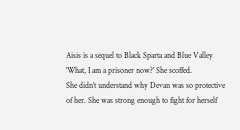Aisis is a sequel to Black Sparta and Blue Valley
‘What, I am a prisoner now?’ She scoffed.
She didn’t understand why Devan was so protective of her. She was strong enough to fight for herself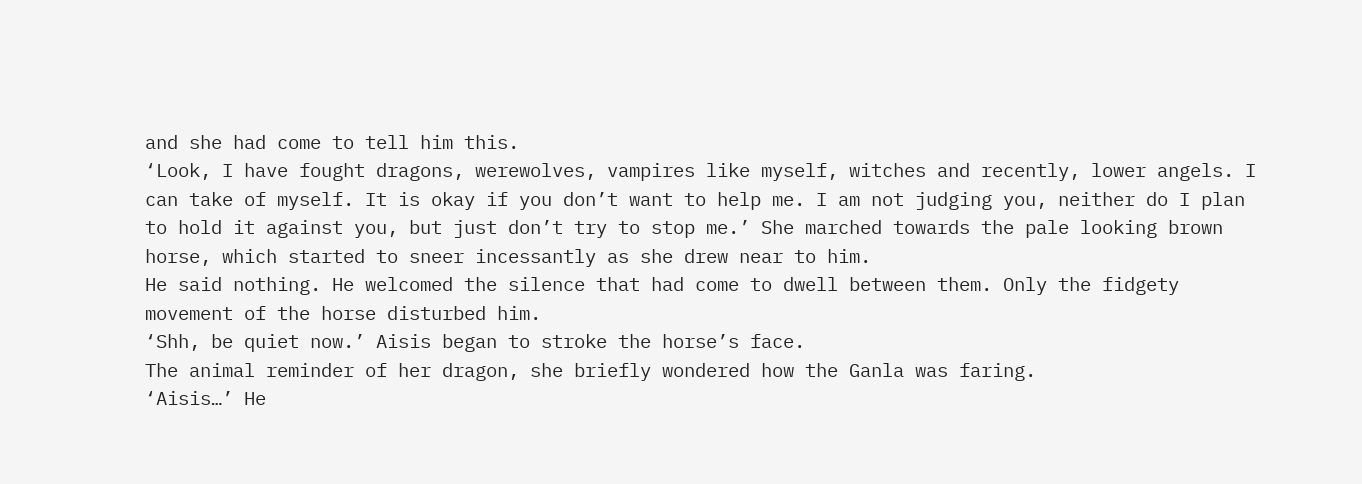and she had come to tell him this.
‘Look, I have fought dragons, werewolves, vampires like myself, witches and recently, lower angels. I can take of myself. It is okay if you don’t want to help me. I am not judging you, neither do I plan to hold it against you, but just don’t try to stop me.’ She marched towards the pale looking brown horse, which started to sneer incessantly as she drew near to him.
He said nothing. He welcomed the silence that had come to dwell between them. Only the fidgety movement of the horse disturbed him.
‘Shh, be quiet now.’ Aisis began to stroke the horse’s face.
The animal reminder of her dragon, she briefly wondered how the Ganla was faring.
‘Aisis…’ He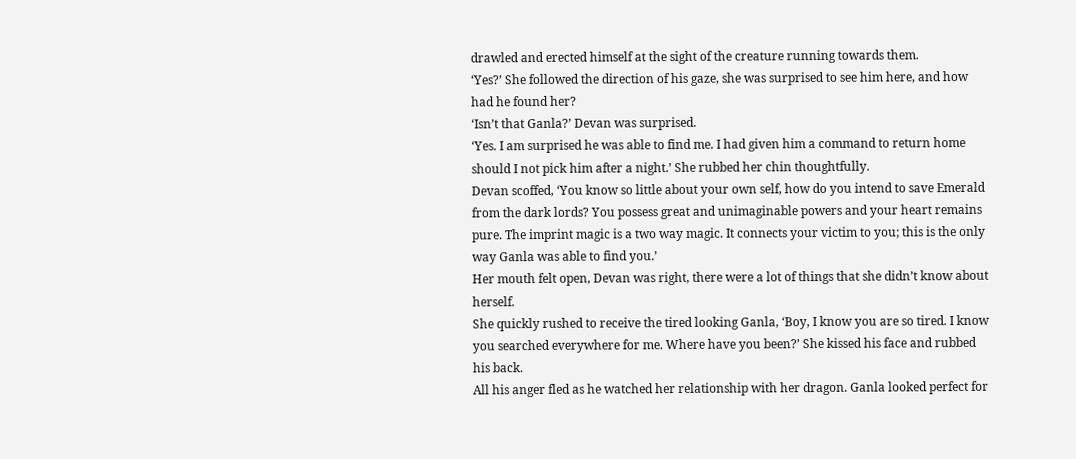drawled and erected himself at the sight of the creature running towards them.
‘Yes?’ She followed the direction of his gaze, she was surprised to see him here, and how had he found her?
‘Isn’t that Ganla?’ Devan was surprised.
‘Yes. I am surprised he was able to find me. I had given him a command to return home should I not pick him after a night.’ She rubbed her chin thoughtfully.
Devan scoffed, ‘You know so little about your own self, how do you intend to save Emerald from the dark lords? You possess great and unimaginable powers and your heart remains pure. The imprint magic is a two way magic. It connects your victim to you; this is the only way Ganla was able to find you.’
Her mouth felt open, Devan was right, there were a lot of things that she didn’t know about herself.
She quickly rushed to receive the tired looking Ganla, ‘Boy, I know you are so tired. I know you searched everywhere for me. Where have you been?’ She kissed his face and rubbed his back.
All his anger fled as he watched her relationship with her dragon. Ganla looked perfect for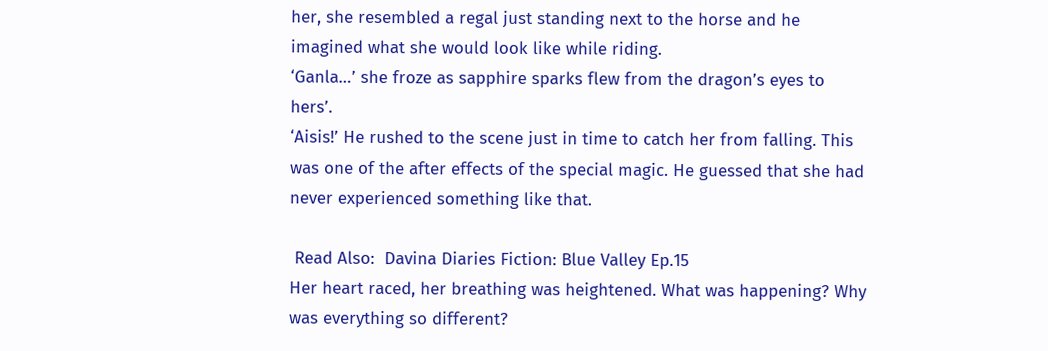her, she resembled a regal just standing next to the horse and he imagined what she would look like while riding.
‘Ganla…’ she froze as sapphire sparks flew from the dragon’s eyes to hers’.
‘Aisis!’ He rushed to the scene just in time to catch her from falling. This was one of the after effects of the special magic. He guessed that she had never experienced something like that.

 Read Also:  Davina Diaries Fiction: Blue Valley Ep.15
Her heart raced, her breathing was heightened. What was happening? Why was everything so different?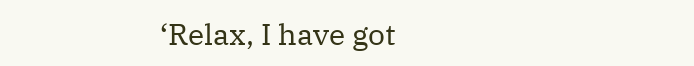‘Relax, I have got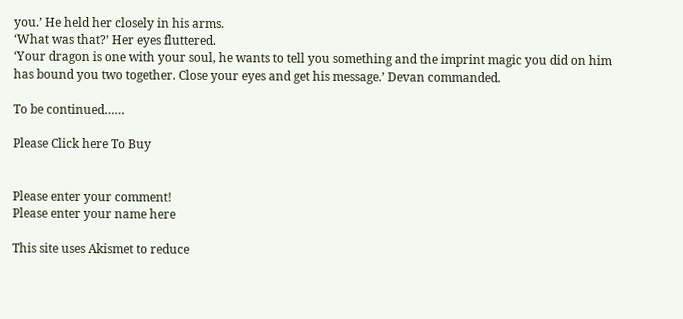you.’ He held her closely in his arms.
‘What was that?’ Her eyes fluttered.
‘Your dragon is one with your soul, he wants to tell you something and the imprint magic you did on him has bound you two together. Close your eyes and get his message.’ Devan commanded.

To be continued……

Please Click here To Buy


Please enter your comment!
Please enter your name here

This site uses Akismet to reduce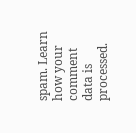spam. Learn how your comment data is processed.